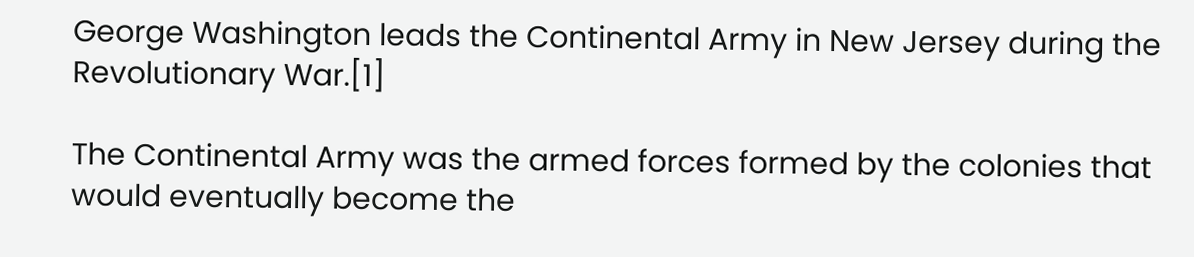George Washington leads the Continental Army in New Jersey during the Revolutionary War.[1]

The Continental Army was the armed forces formed by the colonies that would eventually become the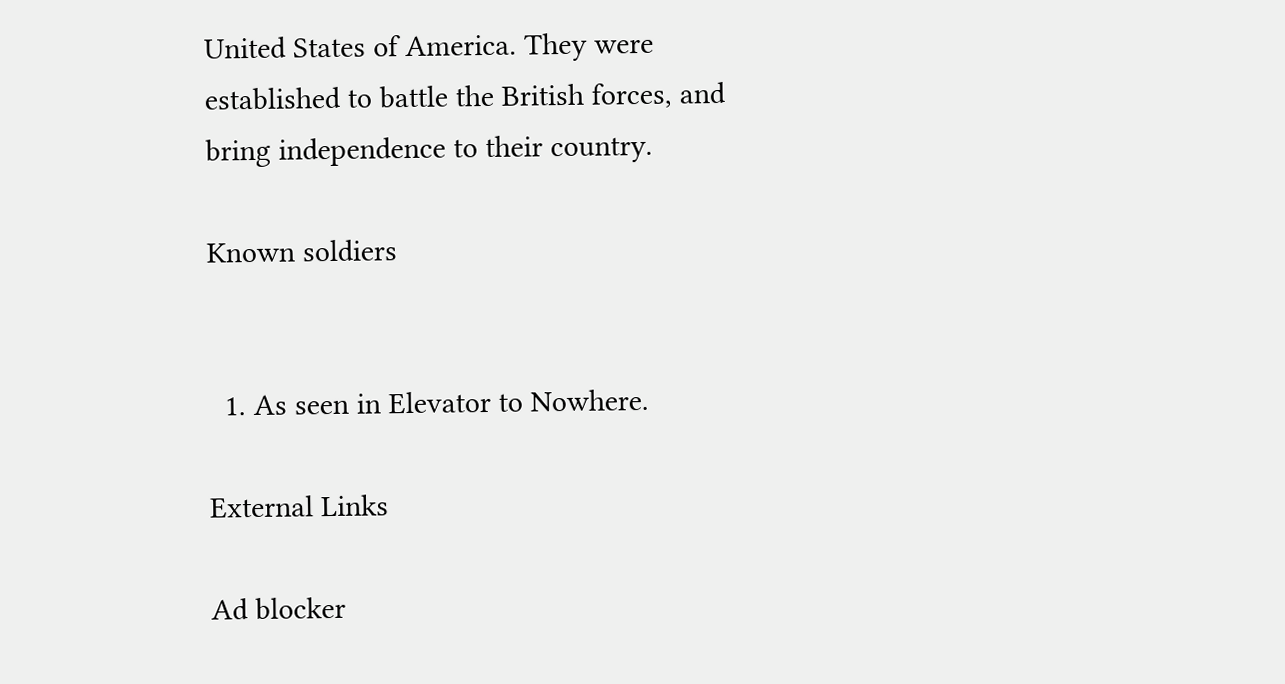United States of America. They were established to battle the British forces, and bring independence to their country.

Known soldiers


  1. As seen in Elevator to Nowhere.

External Links

Ad blocker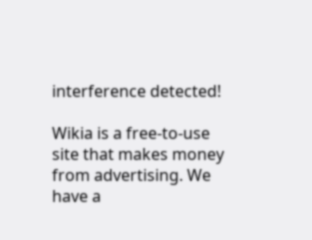interference detected!

Wikia is a free-to-use site that makes money from advertising. We have a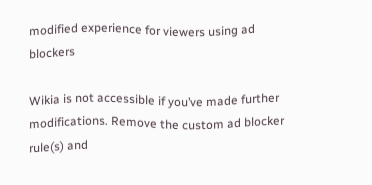modified experience for viewers using ad blockers

Wikia is not accessible if you’ve made further modifications. Remove the custom ad blocker rule(s) and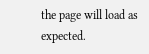the page will load as expected.